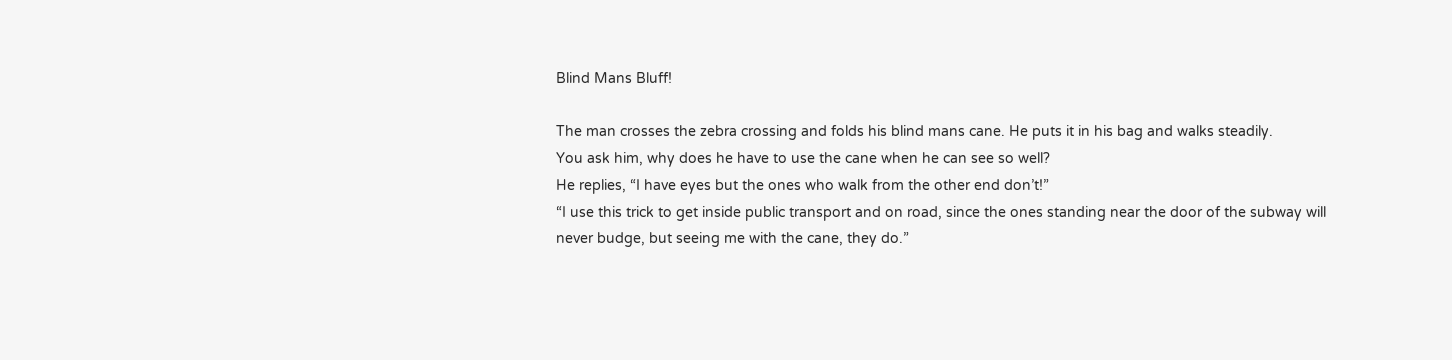Blind Mans Bluff!

The man crosses the zebra crossing and folds his blind mans cane. He puts it in his bag and walks steadily.
You ask him, why does he have to use the cane when he can see so well?
He replies, “I have eyes but the ones who walk from the other end don’t!”
“I use this trick to get inside public transport and on road, since the ones standing near the door of the subway will never budge, but seeing me with the cane, they do.”